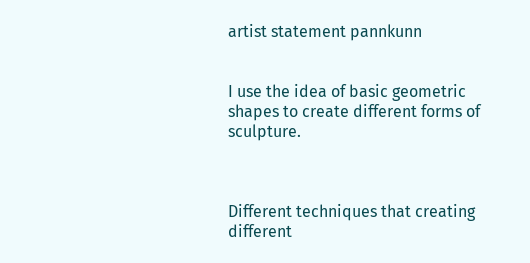artist statement pannkunn


I use the idea of basic geometric shapes to create different forms of sculpture.



Different techniques that creating different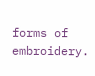forms of embroidery.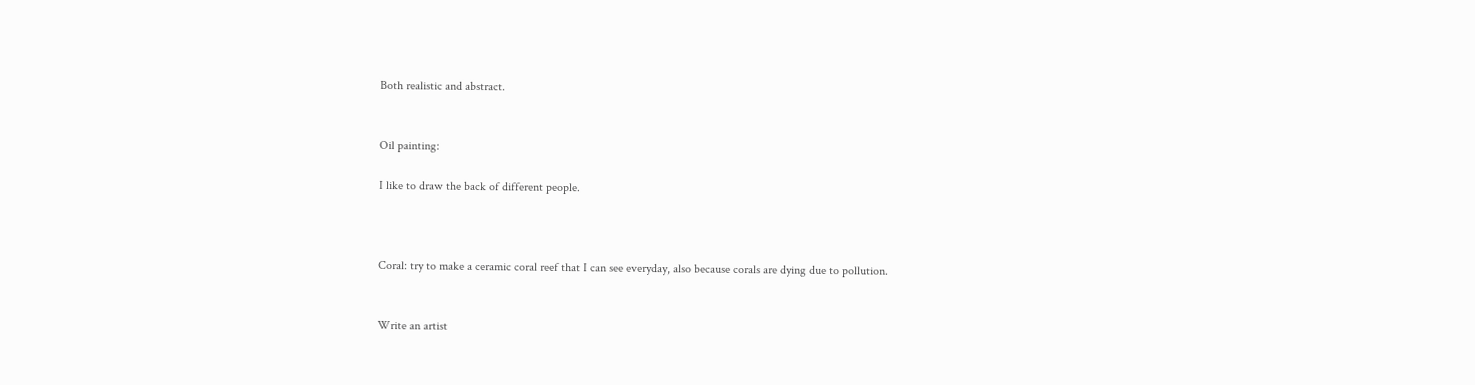Both realistic and abstract.


Oil painting:

I like to draw the back of different people.



Coral: try to make a ceramic coral reef that I can see everyday, also because corals are dying due to pollution.


Write an artist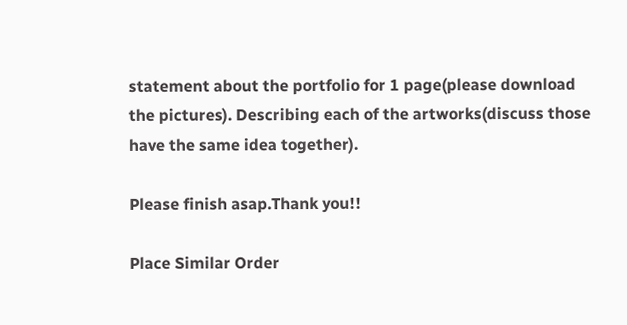statement about the portfolio for 1 page(please download the pictures). Describing each of the artworks(discuss those have the same idea together).

Please finish asap.Thank you!!

Place Similar Order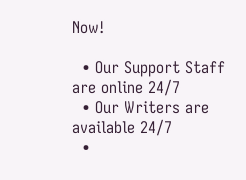Now!

  • Our Support Staff are online 24/7
  • Our Writers are available 24/7
  •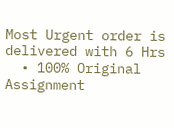Most Urgent order is delivered with 6 Hrs
  • 100% Original Assignment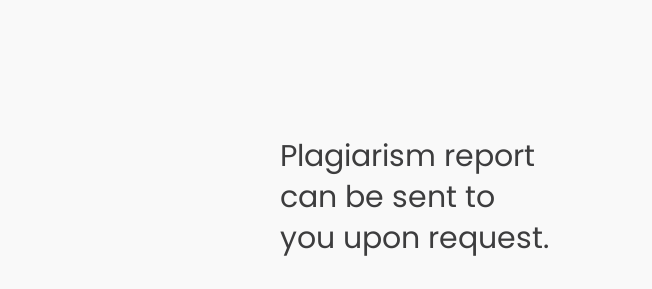Plagiarism report can be sent to you upon request.